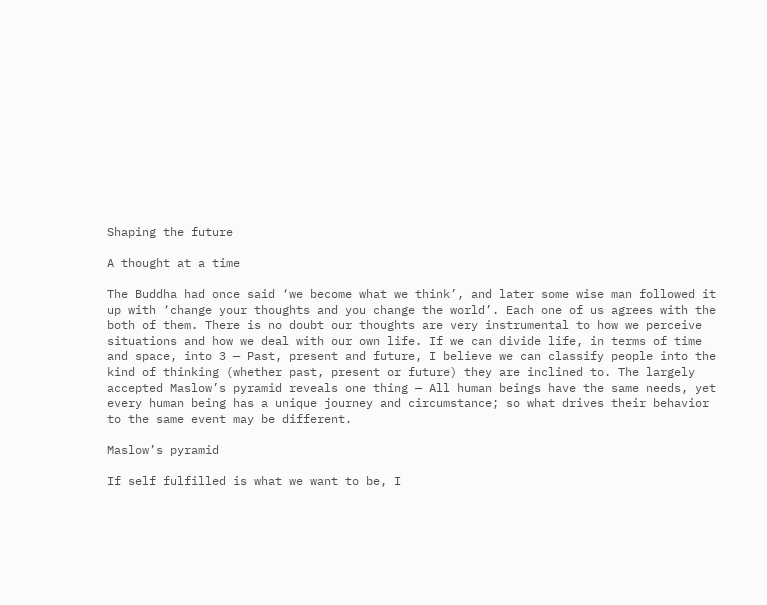Shaping the future

A thought at a time

The Buddha had once said ‘we become what we think’, and later some wise man followed it up with ‘change your thoughts and you change the world’. Each one of us agrees with the both of them. There is no doubt our thoughts are very instrumental to how we perceive situations and how we deal with our own life. If we can divide life, in terms of time and space, into 3 — Past, present and future, I believe we can classify people into the kind of thinking (whether past, present or future) they are inclined to. The largely accepted Maslow’s pyramid reveals one thing — All human beings have the same needs, yet every human being has a unique journey and circumstance; so what drives their behavior to the same event may be different.

Maslow’s pyramid

If self fulfilled is what we want to be, I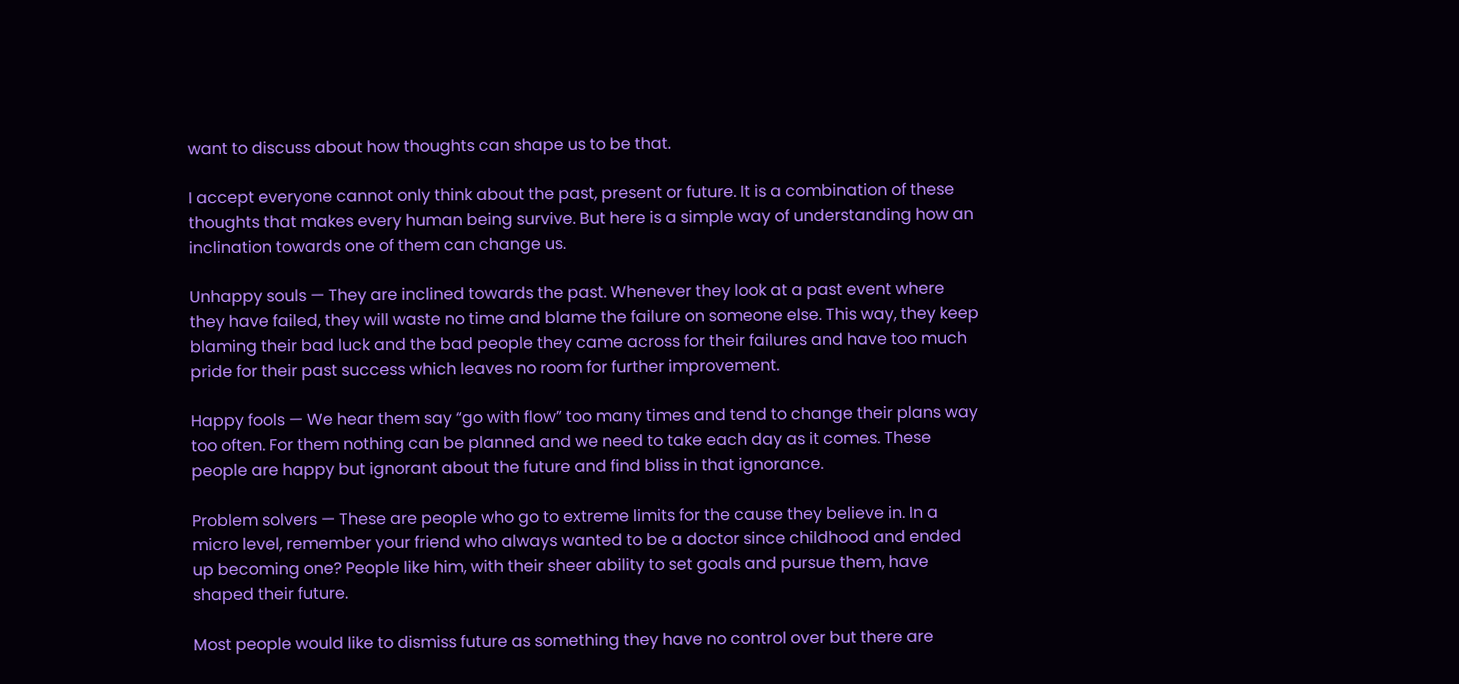want to discuss about how thoughts can shape us to be that.

I accept everyone cannot only think about the past, present or future. It is a combination of these thoughts that makes every human being survive. But here is a simple way of understanding how an inclination towards one of them can change us.

Unhappy souls — They are inclined towards the past. Whenever they look at a past event where they have failed, they will waste no time and blame the failure on someone else. This way, they keep blaming their bad luck and the bad people they came across for their failures and have too much pride for their past success which leaves no room for further improvement.

Happy fools — We hear them say “go with flow” too many times and tend to change their plans way too often. For them nothing can be planned and we need to take each day as it comes. These people are happy but ignorant about the future and find bliss in that ignorance.

Problem solvers — These are people who go to extreme limits for the cause they believe in. In a micro level, remember your friend who always wanted to be a doctor since childhood and ended up becoming one? People like him, with their sheer ability to set goals and pursue them, have shaped their future.

Most people would like to dismiss future as something they have no control over but there are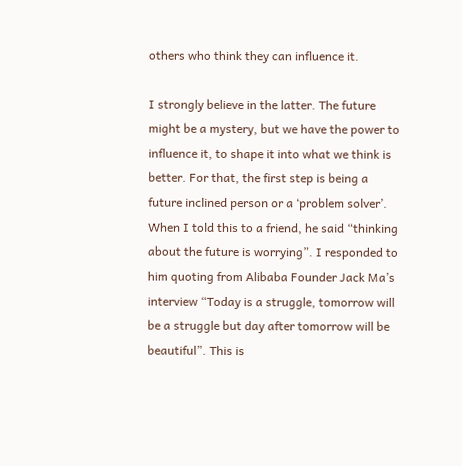others who think they can influence it.

I strongly believe in the latter. The future might be a mystery, but we have the power to influence it, to shape it into what we think is better. For that, the first step is being a future inclined person or a ‘problem solver’.
When I told this to a friend, he said “thinking about the future is worrying”. I responded to him quoting from Alibaba Founder Jack Ma’s interview “Today is a struggle, tomorrow will be a struggle but day after tomorrow will be beautiful”. This is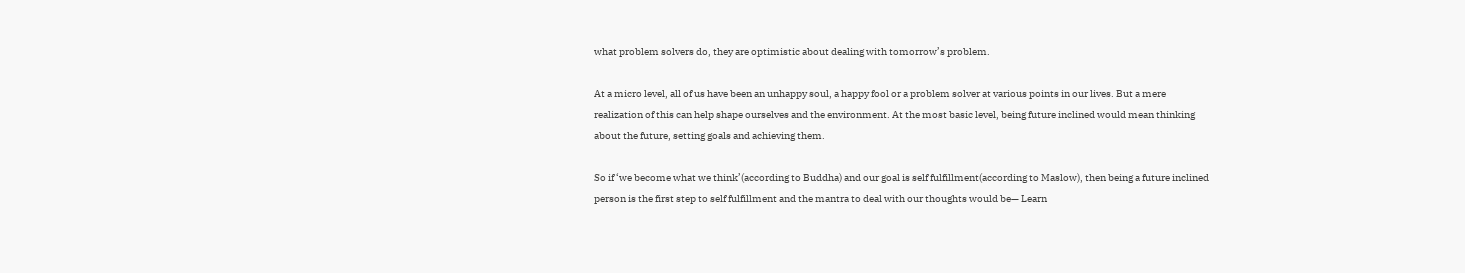what problem solvers do, they are optimistic about dealing with tomorrow’s problem.

At a micro level, all of us have been an unhappy soul, a happy fool or a problem solver at various points in our lives. But a mere realization of this can help shape ourselves and the environment. At the most basic level, being future inclined would mean thinking about the future, setting goals and achieving them.

So if ‘we become what we think’(according to Buddha) and our goal is self fulfillment(according to Maslow), then being a future inclined person is the first step to self fulfillment and the mantra to deal with our thoughts would be— Learn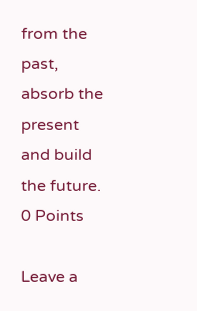from the past, absorb the present and build the future.
0 Points

Leave a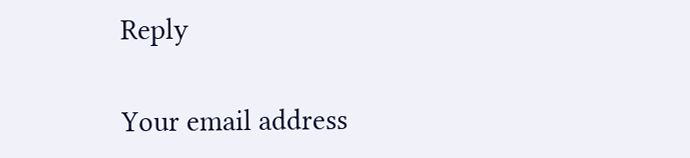Reply

Your email address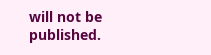will not be published.